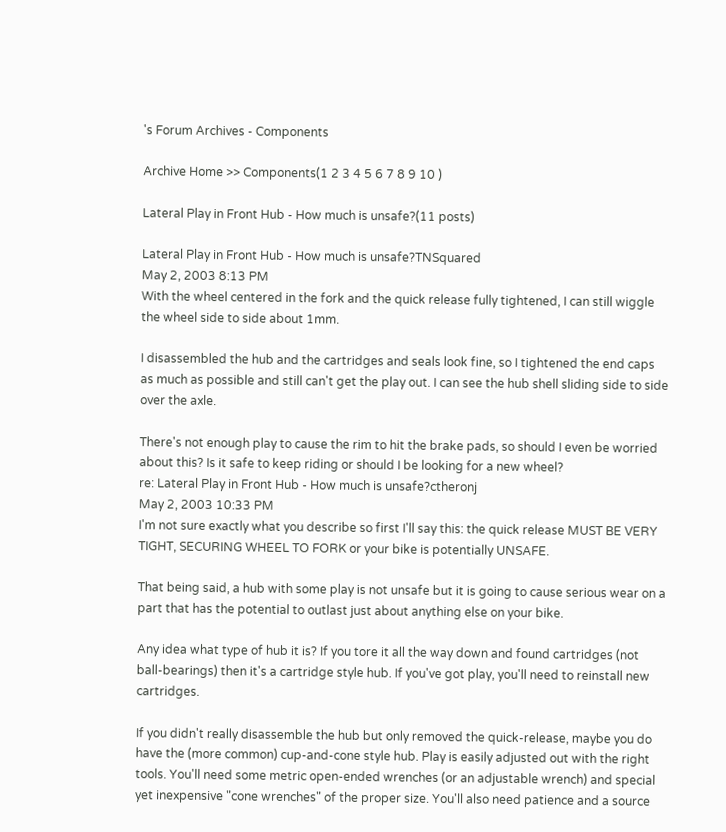's Forum Archives - Components

Archive Home >> Components(1 2 3 4 5 6 7 8 9 10 )

Lateral Play in Front Hub - How much is unsafe?(11 posts)

Lateral Play in Front Hub - How much is unsafe?TNSquared
May 2, 2003 8:13 PM
With the wheel centered in the fork and the quick release fully tightened, I can still wiggle the wheel side to side about 1mm.

I disassembled the hub and the cartridges and seals look fine, so I tightened the end caps as much as possible and still can't get the play out. I can see the hub shell sliding side to side over the axle.

There's not enough play to cause the rim to hit the brake pads, so should I even be worried about this? Is it safe to keep riding or should I be looking for a new wheel?
re: Lateral Play in Front Hub - How much is unsafe?ctheronj
May 2, 2003 10:33 PM
I'm not sure exactly what you describe so first I'll say this: the quick release MUST BE VERY TIGHT, SECURING WHEEL TO FORK or your bike is potentially UNSAFE.

That being said, a hub with some play is not unsafe but it is going to cause serious wear on a part that has the potential to outlast just about anything else on your bike.

Any idea what type of hub it is? If you tore it all the way down and found cartridges (not ball-bearings) then it's a cartridge style hub. If you've got play, you'll need to reinstall new cartridges.

If you didn't really disassemble the hub but only removed the quick-release, maybe you do have the (more common) cup-and-cone style hub. Play is easily adjusted out with the right tools. You'll need some metric open-ended wrenches (or an adjustable wrench) and special yet inexpensive "cone wrenches" of the proper size. You'll also need patience and a source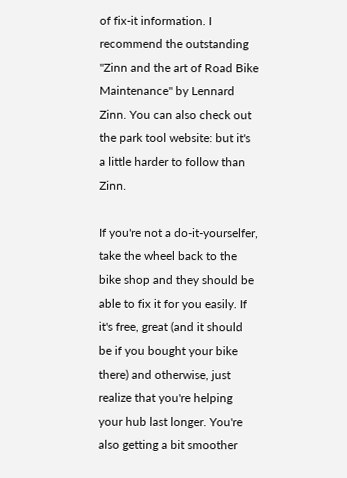of fix-it information. I recommend the outstanding "Zinn and the art of Road Bike Maintenance" by Lennard Zinn. You can also check out the park tool website: but it's a little harder to follow than Zinn.

If you're not a do-it-yourselfer, take the wheel back to the bike shop and they should be able to fix it for you easily. If it's free, great (and it should be if you bought your bike there) and otherwise, just realize that you're helping your hub last longer. You're also getting a bit smoother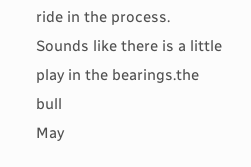ride in the process.
Sounds like there is a little play in the bearings.the bull
May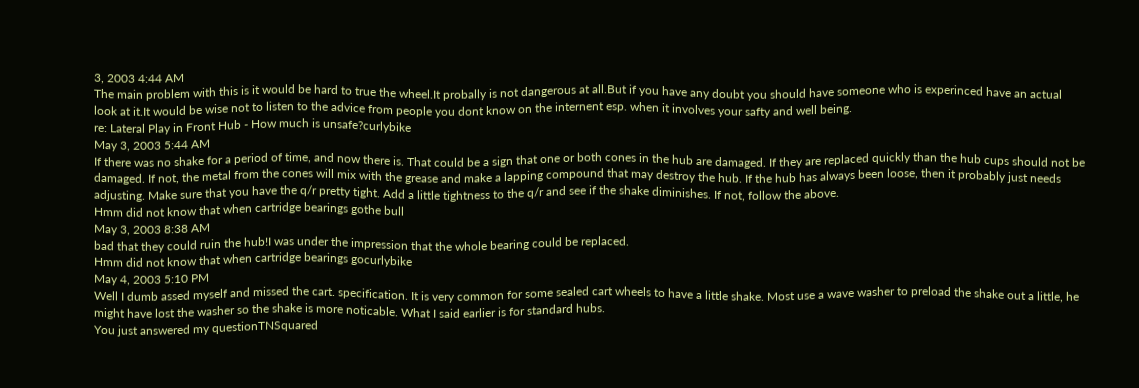3, 2003 4:44 AM
The main problem with this is it would be hard to true the wheel.It probally is not dangerous at all.But if you have any doubt you should have someone who is experinced have an actual look at it.It would be wise not to listen to the advice from people you dont know on the internent esp. when it involves your safty and well being.
re: Lateral Play in Front Hub - How much is unsafe?curlybike
May 3, 2003 5:44 AM
If there was no shake for a period of time, and now there is. That could be a sign that one or both cones in the hub are damaged. If they are replaced quickly than the hub cups should not be damaged. If not, the metal from the cones will mix with the grease and make a lapping compound that may destroy the hub. If the hub has always been loose, then it probably just needs adjusting. Make sure that you have the q/r pretty tight. Add a little tightness to the q/r and see if the shake diminishes. If not, follow the above.
Hmm did not know that when cartridge bearings gothe bull
May 3, 2003 8:38 AM
bad that they could ruin the hub!I was under the impression that the whole bearing could be replaced.
Hmm did not know that when cartridge bearings gocurlybike
May 4, 2003 5:10 PM
Well I dumb assed myself and missed the cart. specification. It is very common for some sealed cart wheels to have a little shake. Most use a wave washer to preload the shake out a little, he might have lost the washer so the shake is more noticable. What I said earlier is for standard hubs.
You just answered my questionTNSquared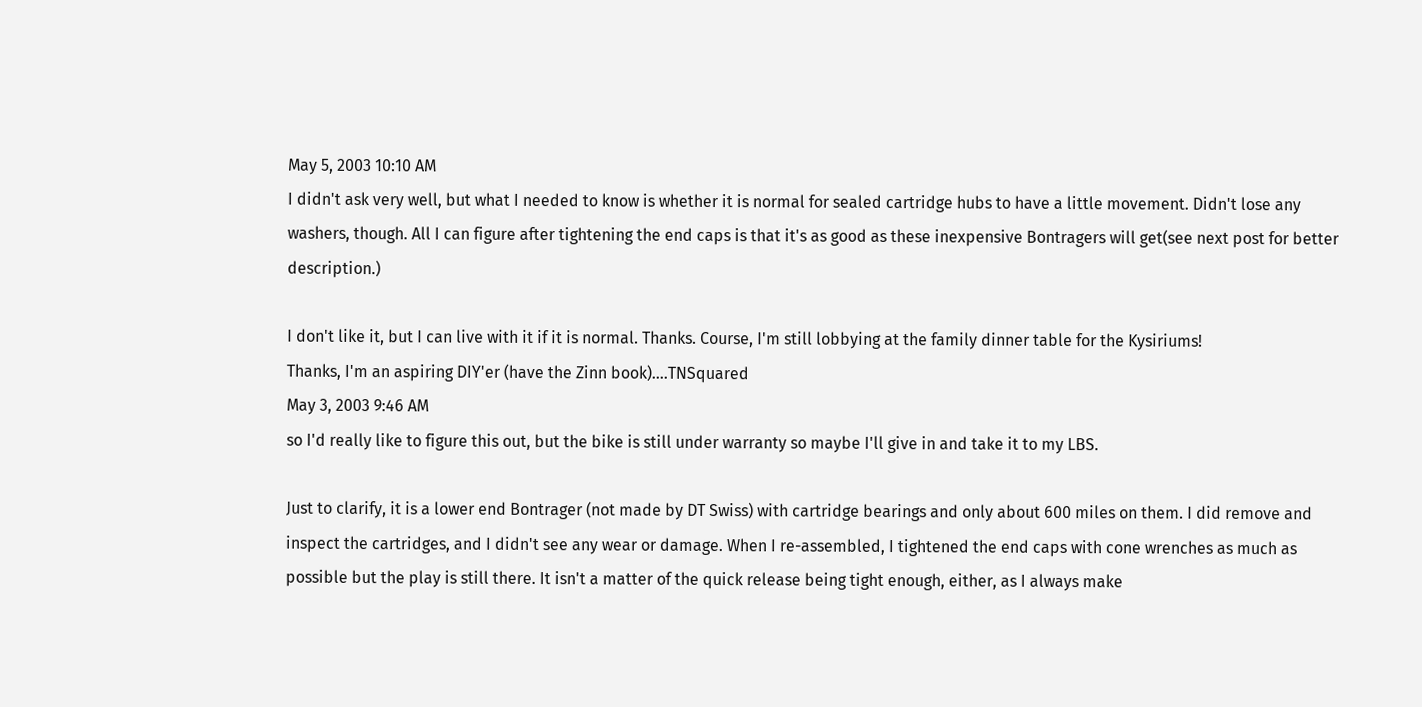May 5, 2003 10:10 AM
I didn't ask very well, but what I needed to know is whether it is normal for sealed cartridge hubs to have a little movement. Didn't lose any washers, though. All I can figure after tightening the end caps is that it's as good as these inexpensive Bontragers will get(see next post for better description.)

I don't like it, but I can live with it if it is normal. Thanks. Course, I'm still lobbying at the family dinner table for the Kysiriums!
Thanks, I'm an aspiring DIY'er (have the Zinn book)....TNSquared
May 3, 2003 9:46 AM
so I'd really like to figure this out, but the bike is still under warranty so maybe I'll give in and take it to my LBS.

Just to clarify, it is a lower end Bontrager (not made by DT Swiss) with cartridge bearings and only about 600 miles on them. I did remove and inspect the cartridges, and I didn't see any wear or damage. When I re-assembled, I tightened the end caps with cone wrenches as much as possible but the play is still there. It isn't a matter of the quick release being tight enough, either, as I always make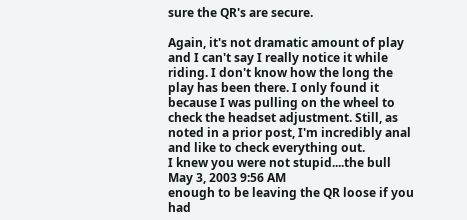sure the QR's are secure.

Again, it's not dramatic amount of play and I can't say I really notice it while riding. I don't know how the long the play has been there. I only found it because I was pulling on the wheel to check the headset adjustment. Still, as noted in a prior post, I'm incredibly anal and like to check everything out.
I knew you were not stupid....the bull
May 3, 2003 9:56 AM
enough to be leaving the QR loose if you had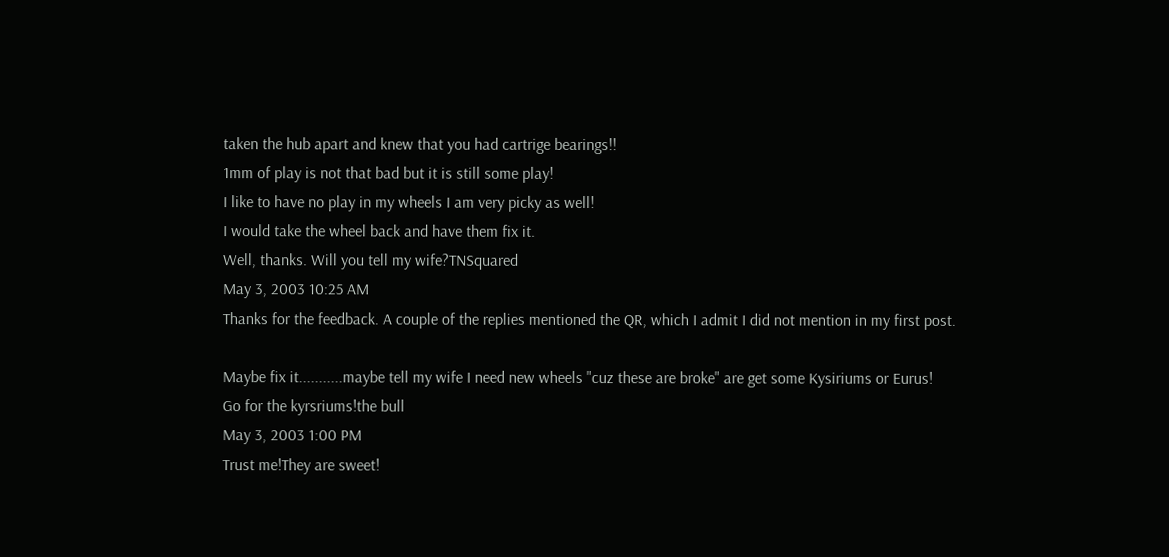taken the hub apart and knew that you had cartrige bearings!!
1mm of play is not that bad but it is still some play!
I like to have no play in my wheels I am very picky as well!
I would take the wheel back and have them fix it.
Well, thanks. Will you tell my wife?TNSquared
May 3, 2003 10:25 AM
Thanks for the feedback. A couple of the replies mentioned the QR, which I admit I did not mention in my first post.

Maybe fix it...........maybe tell my wife I need new wheels "cuz these are broke" are get some Kysiriums or Eurus!
Go for the kyrsriums!the bull
May 3, 2003 1:00 PM
Trust me!They are sweet!